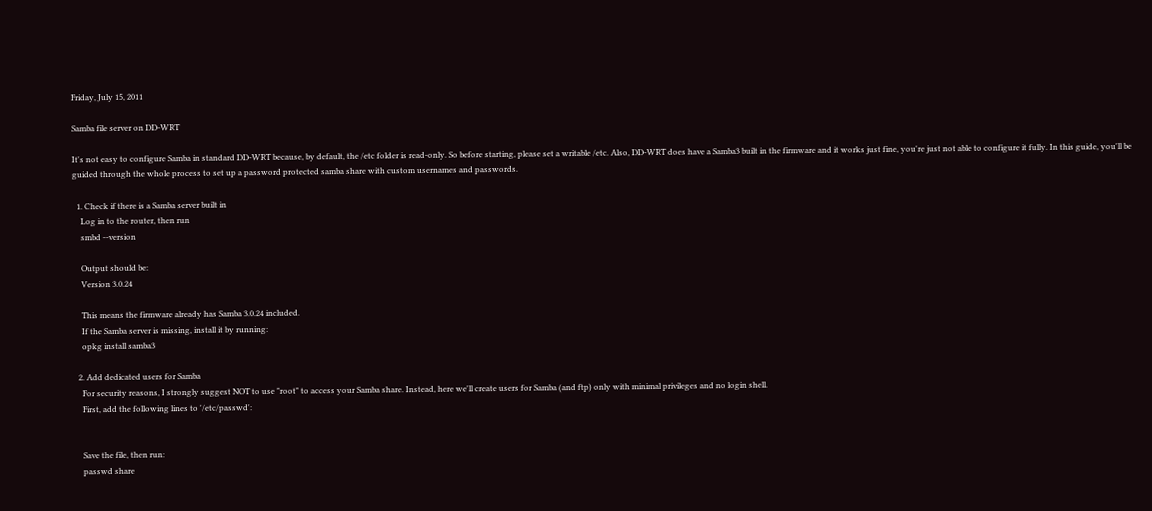Friday, July 15, 2011

Samba file server on DD-WRT

It's not easy to configure Samba in standard DD-WRT because, by default, the /etc folder is read-only. So before starting, please set a writable /etc. Also, DD-WRT does have a Samba3 built in the firmware and it works just fine, you're just not able to configure it fully. In this guide, you'll be guided through the whole process to set up a password protected samba share with custom usernames and passwords.

  1. Check if there is a Samba server built in
    Log in to the router, then run
    smbd --version

    Output should be:
    Version 3.0.24

    This means the firmware already has Samba 3.0.24 included.
    If the Samba server is missing, install it by running:
    opkg install samba3

  2. Add dedicated users for Samba
    For security reasons, I strongly suggest NOT to use "root" to access your Samba share. Instead, here we'll create users for Samba (and ftp) only with minimal privileges and no login shell.
    First, add the following lines to '/etc/passwd':


    Save the file, then run:
    passwd share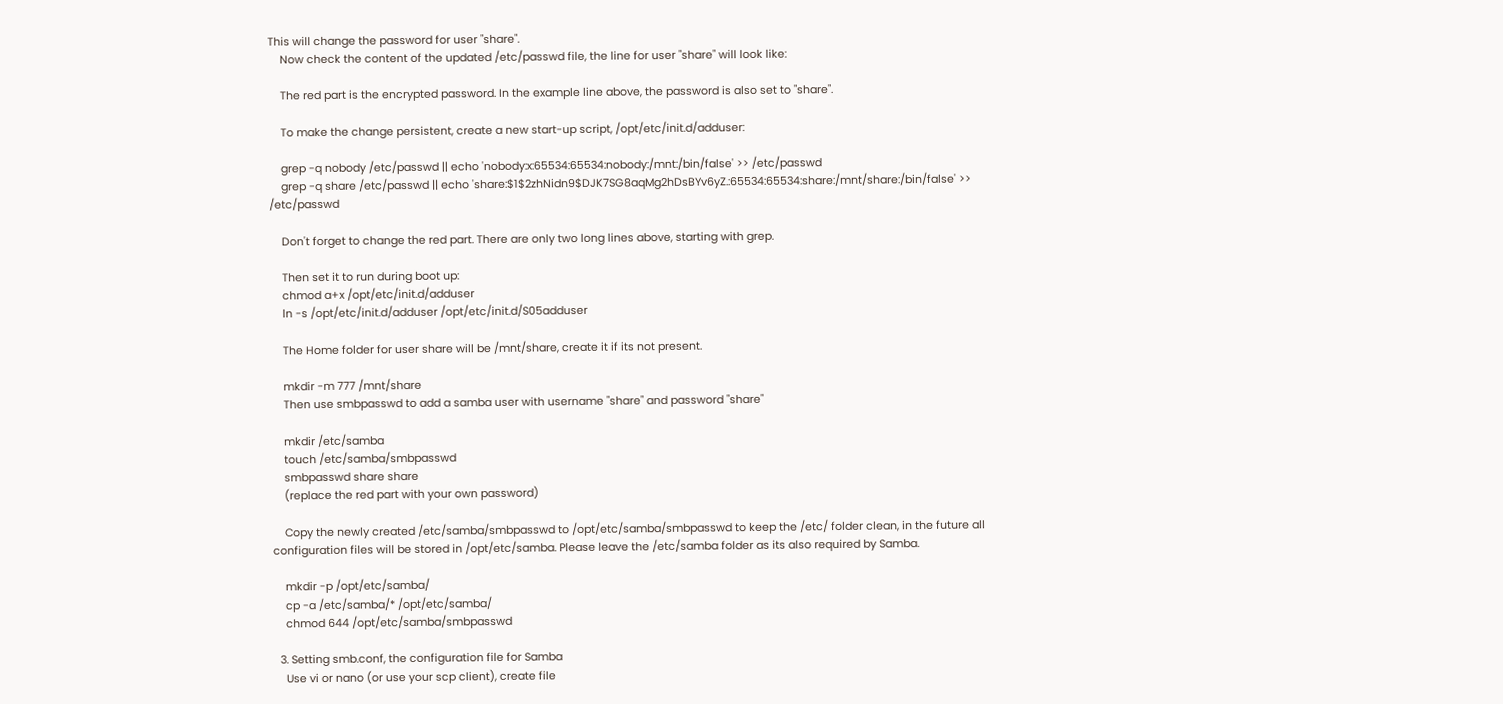This will change the password for user "share".
    Now check the content of the updated /etc/passwd file, the line for user "share" will look like:

    The red part is the encrypted password. In the example line above, the password is also set to "share".

    To make the change persistent, create a new start-up script, /opt/etc/init.d/adduser:

    grep -q nobody /etc/passwd || echo 'nobody:x:65534:65534:nobody:/mnt:/bin/false' >> /etc/passwd
    grep -q share /etc/passwd || echo 'share:$1$2zhNidn9$DJK7SG8aqMg2hDsBYv6yZ.:65534:65534:share:/mnt/share:/bin/false' >> /etc/passwd

    Don't forget to change the red part. There are only two long lines above, starting with grep.

    Then set it to run during boot up:
    chmod a+x /opt/etc/init.d/adduser
    ln -s /opt/etc/init.d/adduser /opt/etc/init.d/S05adduser

    The Home folder for user share will be /mnt/share, create it if its not present.

    mkdir -m 777 /mnt/share
    Then use smbpasswd to add a samba user with username "share" and password "share"

    mkdir /etc/samba
    touch /etc/samba/smbpasswd
    smbpasswd share share
    (replace the red part with your own password)

    Copy the newly created /etc/samba/smbpasswd to /opt/etc/samba/smbpasswd to keep the /etc/ folder clean, in the future all configuration files will be stored in /opt/etc/samba. Please leave the /etc/samba folder as its also required by Samba.

    mkdir -p /opt/etc/samba/
    cp -a /etc/samba/* /opt/etc/samba/
    chmod 644 /opt/etc/samba/smbpasswd

  3. Setting smb.conf, the configuration file for Samba
    Use vi or nano (or use your scp client), create file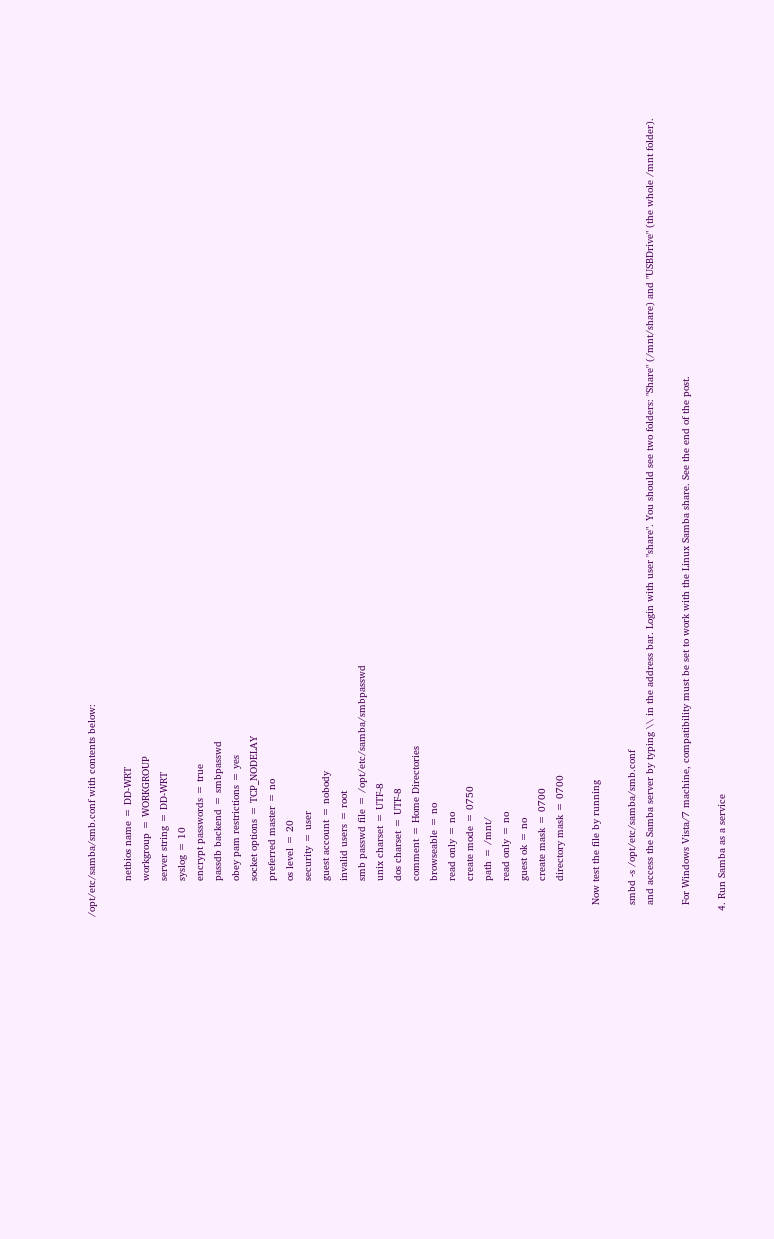/opt/etc/samba/smb.conf with contents below:

            netbios name = DD-WRT
            workgroup = WORKGROUP
            server string = DD-WRT
            syslog = 10
            encrypt passwords = true
            passdb backend = smbpasswd
            obey pam restrictions = yes
            socket options = TCP_NODELAY
            preferred master = no
            os level = 20
            security = user
            guest account = nobody
            invalid users = root
            smb passwd file = /opt/etc/samba/smbpasswd
            unix charset = UTF-8
            dos charset = UTF-8
            comment = Home Directories
            browseable = no
            read only = no
            create mode = 0750
            path = /mnt/
            read only = no
            guest ok = no
            create mask = 0700
            directory mask = 0700

    Now test the file by running

    smbd -s /opt/etc/samba/smb.conf
    and access the Samba server by typing \\ in the address bar. Login with user "share". You should see two folders: "Share" (/mnt/share) and "USBDrive" (the whole /mnt folder).

    For Windows Vista/7 machine, compatibility must be set to work with the Linux Samba share. See the end of the post.

  4. Run Samba as a service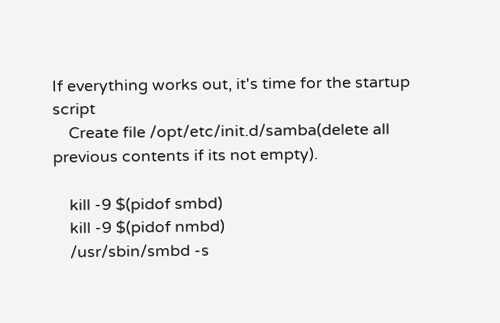If everything works out, it's time for the startup script
    Create file /opt/etc/init.d/samba(delete all previous contents if its not empty).

    kill -9 $(pidof smbd)
    kill -9 $(pidof nmbd)
    /usr/sbin/smbd -s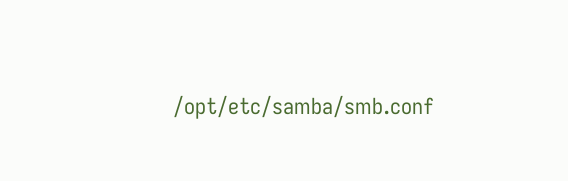/opt/etc/samba/smb.conf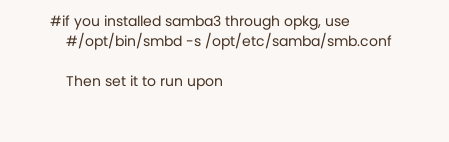#if you installed samba3 through opkg, use
    #/opt/bin/smbd -s /opt/etc/samba/smb.conf

    Then set it to run upon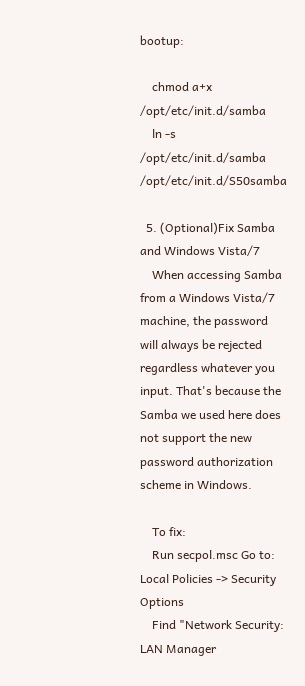bootup:

    chmod a+x /opt/etc/init.d/samba
    ln -s /opt/etc/init.d/samba /opt/etc/init.d/S50samba

  5. (Optional)Fix Samba and Windows Vista/7
    When accessing Samba from a Windows Vista/7 machine, the password will always be rejected regardless whatever you input. That's because the Samba we used here does not support the new password authorization scheme in Windows.

    To fix:
    Run secpol.msc Go to: Local Policies -> Security Options
    Find "Network Security: LAN Manager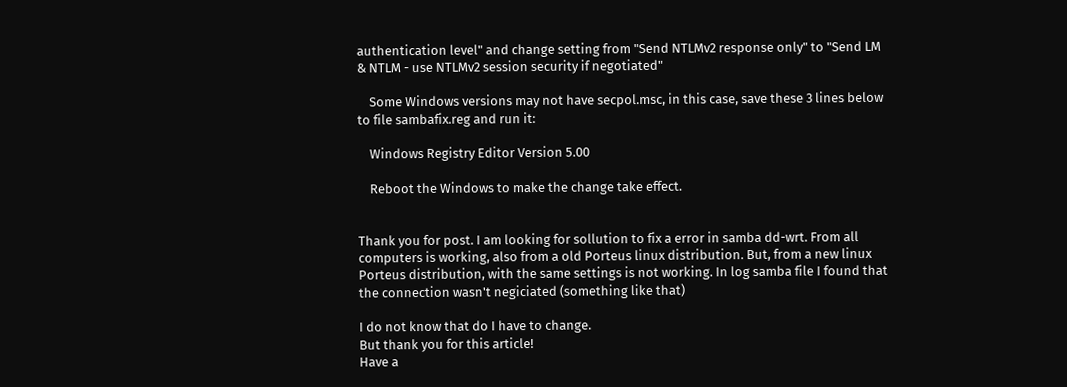authentication level" and change setting from "Send NTLMv2 response only" to "Send LM & NTLM - use NTLMv2 session security if negotiated"

    Some Windows versions may not have secpol.msc, in this case, save these 3 lines below to file sambafix.reg and run it:

    Windows Registry Editor Version 5.00

    Reboot the Windows to make the change take effect.


Thank you for post. I am looking for sollution to fix a error in samba dd-wrt. From all computers is working, also from a old Porteus linux distribution. But, from a new linux Porteus distribution, with the same settings is not working. In log samba file I found that the connection wasn't negiciated (something like that)

I do not know that do I have to change.
But thank you for this article!
Have a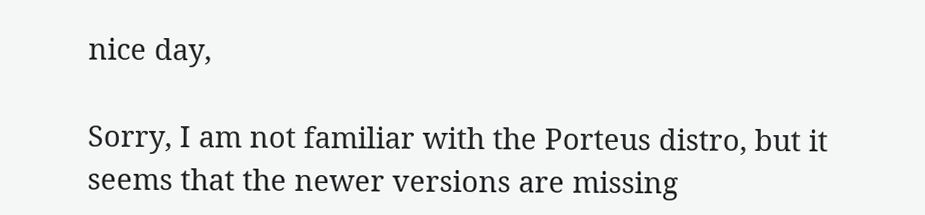nice day,

Sorry, I am not familiar with the Porteus distro, but it seems that the newer versions are missing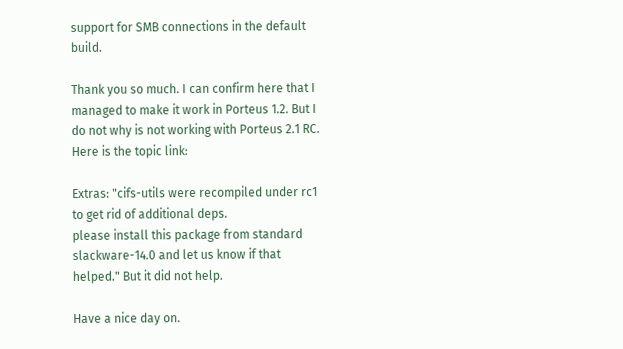support for SMB connections in the default build.

Thank you so much. I can confirm here that I managed to make it work in Porteus 1.2. But I do not why is not working with Porteus 2.1 RC.
Here is the topic link:

Extras: "cifs-utils were recompiled under rc1 to get rid of additional deps.
please install this package from standard slackware-14.0 and let us know if that helped." But it did not help.

Have a nice day on.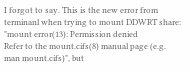I forgot to say. This is the new error from terminanl when trying to mount DDWRT share: "mount error(13): Permission denied
Refer to the mount.cifs(8) manual page (e.g. man mount.cifs)", but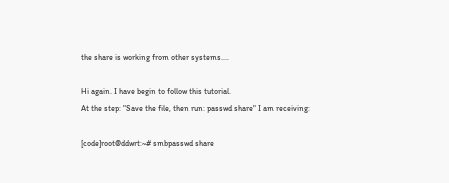the share is working from other systems....

Hi again. I have begin to follow this tutorial.
At the step: "Save the file, then run: passwd share" I am receiving:

[code]root@ddwrt:~# smbpasswd share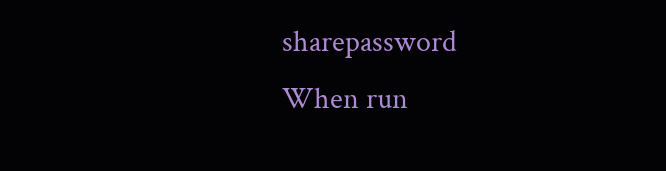sharepassword
When run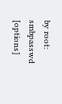by root:
smbpasswd [options]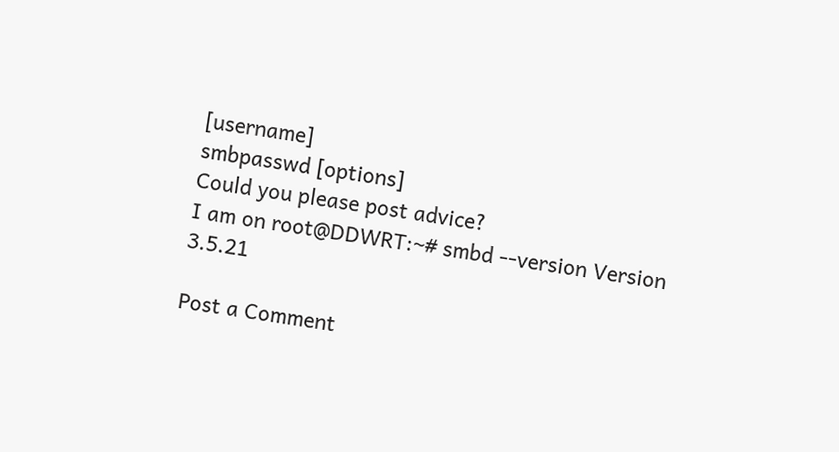[username]
smbpasswd [options]
Could you please post advice?
I am on root@DDWRT:~# smbd --version Version 3.5.21

Post a Comment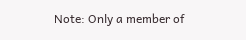Note: Only a member of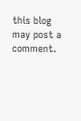this blog may post a comment.